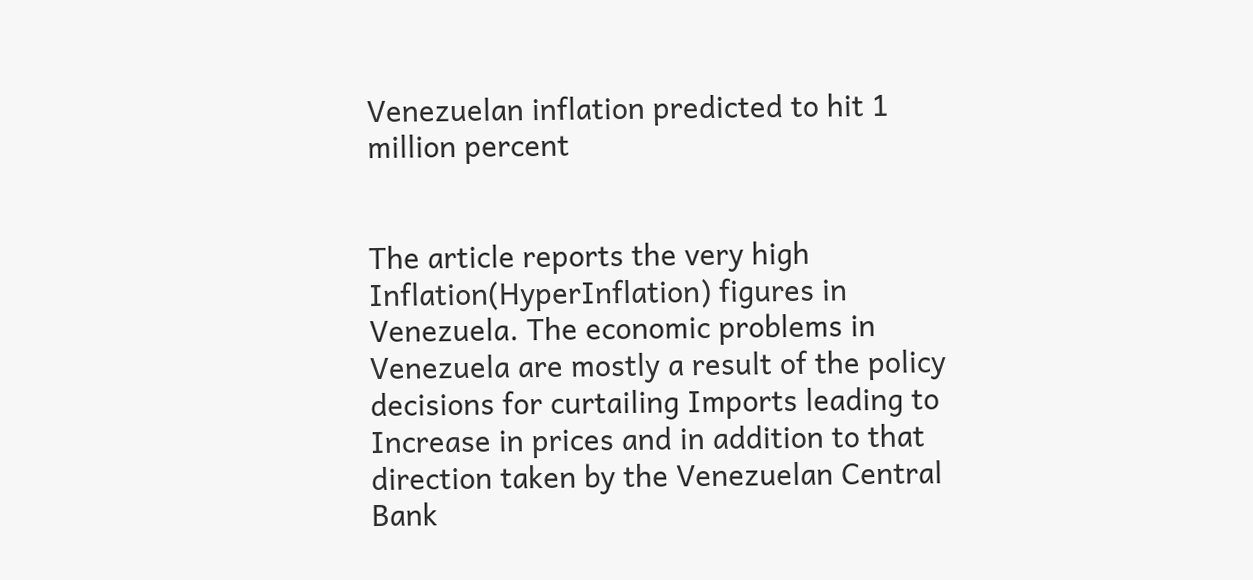Venezuelan inflation predicted to hit 1 million percent


The article reports the very high Inflation(HyperInflation) figures in Venezuela. The economic problems in Venezuela are mostly a result of the policy decisions for curtailing Imports leading to Increase in prices and in addition to that direction taken by the Venezuelan Central Bank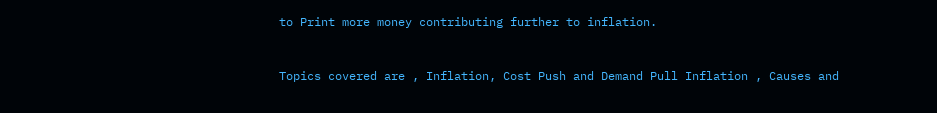to Print more money contributing further to inflation.


Topics covered are , Inflation, Cost Push and Demand Pull Inflation , Causes and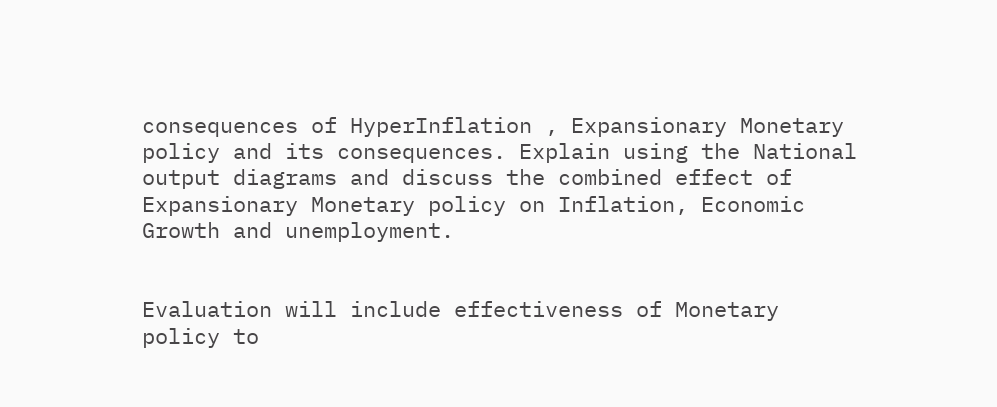consequences of HyperInflation , Expansionary Monetary policy and its consequences. Explain using the National output diagrams and discuss the combined effect of Expansionary Monetary policy on Inflation, Economic Growth and unemployment.


Evaluation will include effectiveness of Monetary policy to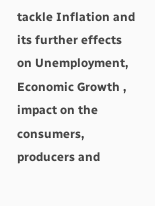tackle Inflation and its further effects on Unemployment, Economic Growth , impact on the consumers, producers and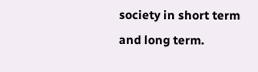society in short term and long term.